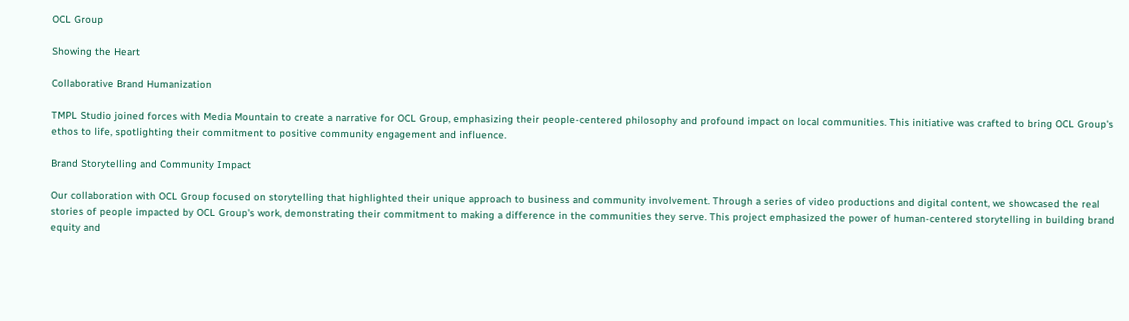OCL Group

Showing the Heart

Collaborative Brand Humanization

TMPL Studio joined forces with Media Mountain to create a narrative for OCL Group, emphasizing their people-centered philosophy and profound impact on local communities. This initiative was crafted to bring OCL Group's ethos to life, spotlighting their commitment to positive community engagement and influence.

Brand Storytelling and Community Impact

Our collaboration with OCL Group focused on storytelling that highlighted their unique approach to business and community involvement. Through a series of video productions and digital content, we showcased the real stories of people impacted by OCL Group's work, demonstrating their commitment to making a difference in the communities they serve. This project emphasized the power of human-centered storytelling in building brand equity and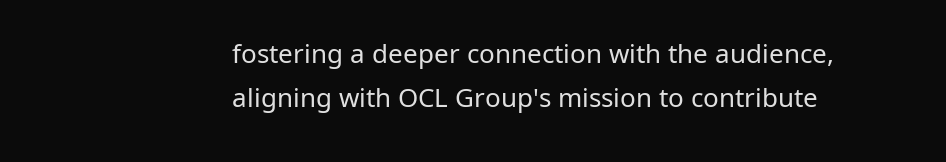fostering a deeper connection with the audience, aligning with OCL Group's mission to contribute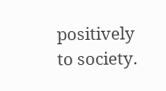positively to society.